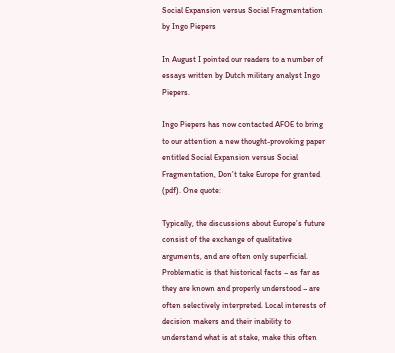Social Expansion versus Social Fragmentation by Ingo Piepers

In August I pointed our readers to a number of essays written by Dutch military analyst Ingo Piepers.

Ingo Piepers has now contacted AFOE to bring to our attention a new thought-provoking paper entitled Social Expansion versus Social Fragmentation, Don’t take Europe for granted (pdf). One quote:

Typically, the discussions about Europe’s future consist of the exchange of qualitative arguments, and are often only superficial. Problematic is that historical facts – as far as they are known and properly understood – are often selectively interpreted. Local interests of decision makers and their inability to understand what is at stake, make this often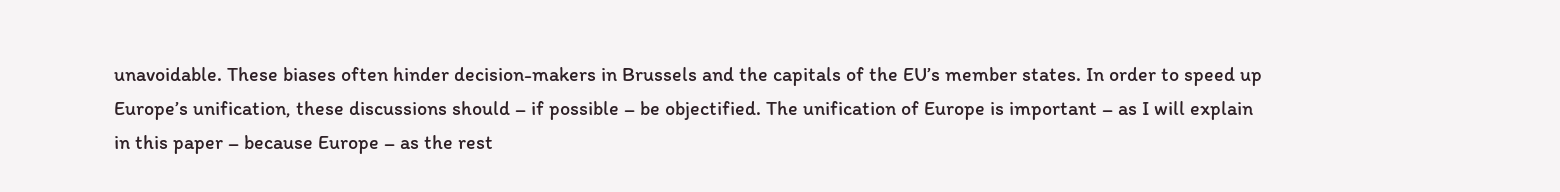unavoidable. These biases often hinder decision-makers in Brussels and the capitals of the EU’s member states. In order to speed up Europe’s unification, these discussions should – if possible – be objectified. The unification of Europe is important – as I will explain in this paper – because Europe – as the rest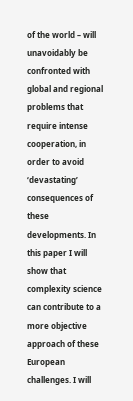of the world – will unavoidably be confronted with global and regional problems that require intense cooperation, in order to avoid ‘devastating’ consequences of these developments. In this paper I will show that complexity science can contribute to a more objective approach of these European challenges. I will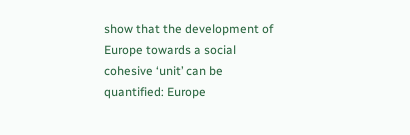show that the development of Europe towards a social cohesive ‘unit’ can be quantified: Europe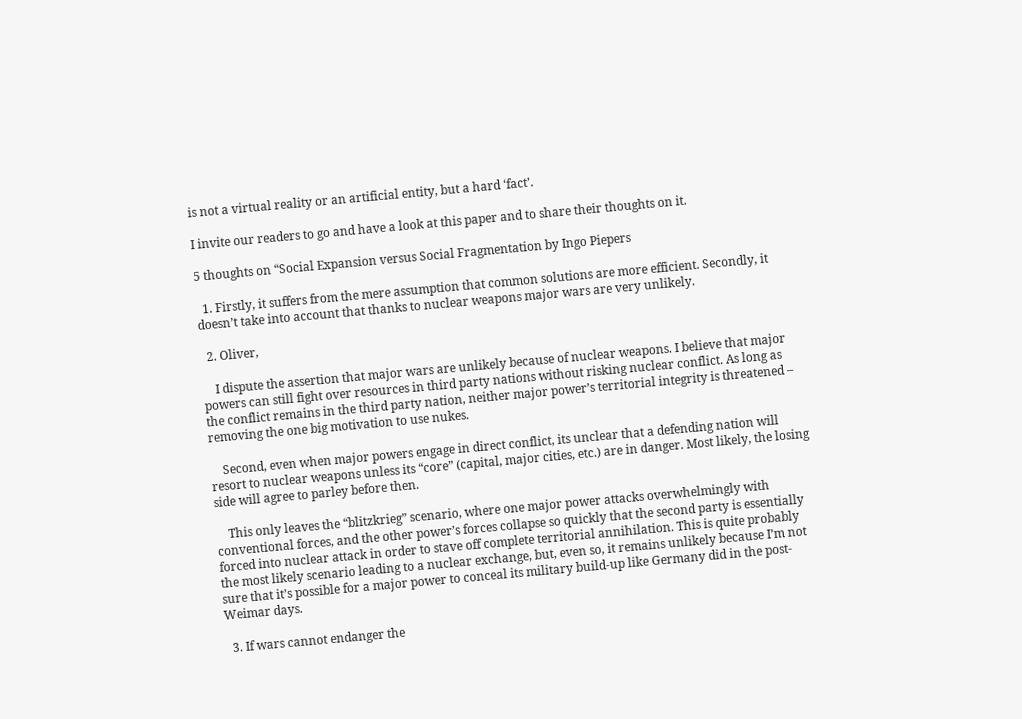is not a virtual reality or an artificial entity, but a hard ‘fact’.

I invite our readers to go and have a look at this paper and to share their thoughts on it.

5 thoughts on “Social Expansion versus Social Fragmentation by Ingo Piepers

  1. Firstly, it suffers from the mere assumption that common solutions are more efficient. Secondly, it doesn’t take into account that thanks to nuclear weapons major wars are very unlikely.

  2. Oliver,

    I dispute the assertion that major wars are unlikely because of nuclear weapons. I believe that major powers can still fight over resources in third party nations without risking nuclear conflict. As long as the conflict remains in the third party nation, neither major power’s territorial integrity is threatened – removing the one big motivation to use nukes.

    Second, even when major powers engage in direct conflict, its unclear that a defending nation will resort to nuclear weapons unless its “core” (capital, major cities, etc.) are in danger. Most likely, the losing side will agree to parley before then.

    This only leaves the “blitzkrieg” scenario, where one major power attacks overwhelmingly with conventional forces, and the other power’s forces collapse so quickly that the second party is essentially forced into nuclear attack in order to stave off complete territorial annihilation. This is quite probably the most likely scenario leading to a nuclear exchange, but, even so, it remains unlikely because I’m not sure that it’s possible for a major power to conceal its military build-up like Germany did in the post-Weimar days.

  3. If wars cannot endanger the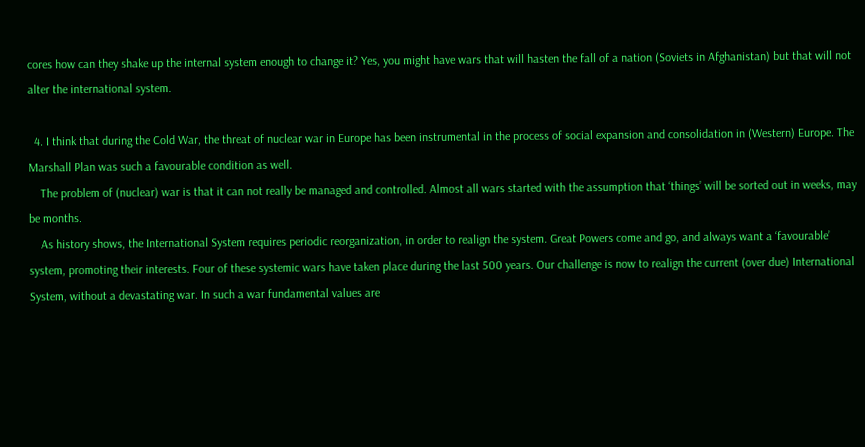cores how can they shake up the internal system enough to change it? Yes, you might have wars that will hasten the fall of a nation (Soviets in Afghanistan) but that will not alter the international system.

  4. I think that during the Cold War, the threat of nuclear war in Europe has been instrumental in the process of social expansion and consolidation in (Western) Europe. The Marshall Plan was such a favourable condition as well.
    The problem of (nuclear) war is that it can not really be managed and controlled. Almost all wars started with the assumption that ‘things’ will be sorted out in weeks, may be months.
    As history shows, the International System requires periodic reorganization, in order to realign the system. Great Powers come and go, and always want a ‘favourable’ system, promoting their interests. Four of these systemic wars have taken place during the last 500 years. Our challenge is now to realign the current (over due) International System, without a devastating war. In such a war fundamental values are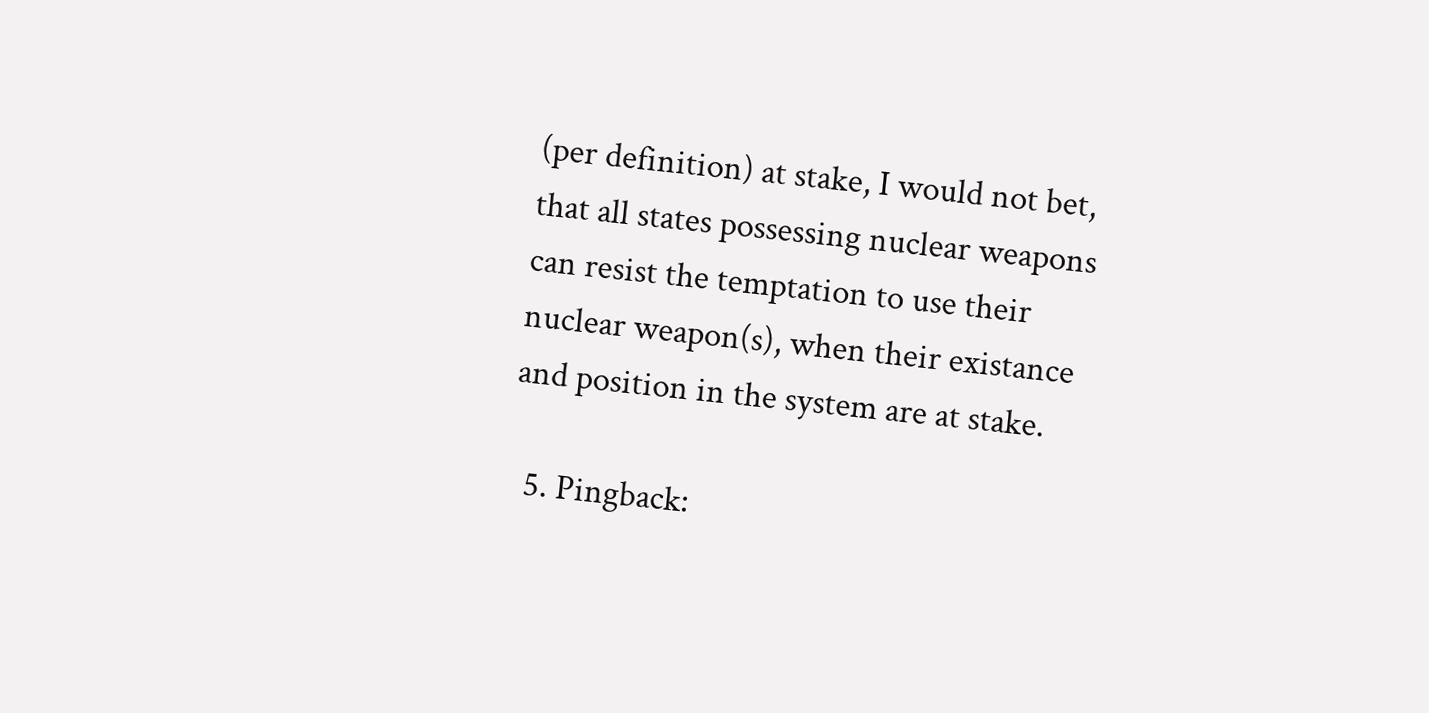(per definition) at stake, I would not bet, that all states possessing nuclear weapons can resist the temptation to use their nuclear weapon(s), when their existance and position in the system are at stake.

  5. Pingback: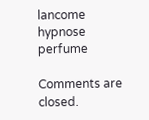lancome hypnose perfume

Comments are closed.